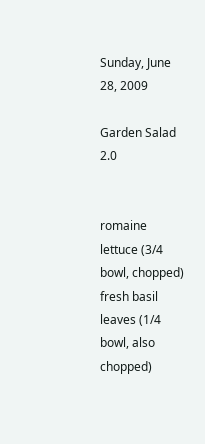Sunday, June 28, 2009

Garden Salad 2.0


romaine lettuce (3/4 bowl, chopped)
fresh basil leaves (1/4 bowl, also chopped)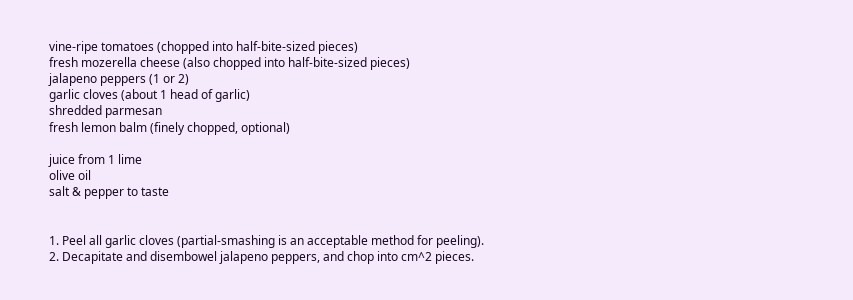vine-ripe tomatoes (chopped into half-bite-sized pieces)
fresh mozerella cheese (also chopped into half-bite-sized pieces)
jalapeno peppers (1 or 2)
garlic cloves (about 1 head of garlic)
shredded parmesan
fresh lemon balm (finely chopped, optional)

juice from 1 lime
olive oil
salt & pepper to taste


1. Peel all garlic cloves (partial-smashing is an acceptable method for peeling).
2. Decapitate and disembowel jalapeno peppers, and chop into cm^2 pieces.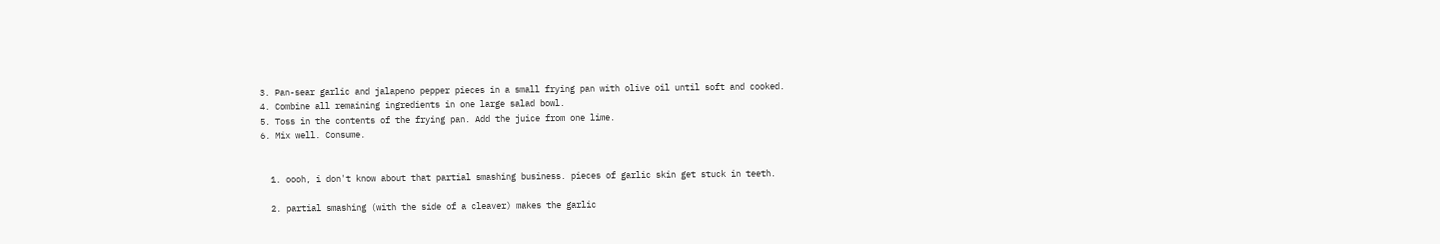3. Pan-sear garlic and jalapeno pepper pieces in a small frying pan with olive oil until soft and cooked.
4. Combine all remaining ingredients in one large salad bowl.
5. Toss in the contents of the frying pan. Add the juice from one lime.
6. Mix well. Consume.


  1. oooh, i don't know about that partial smashing business. pieces of garlic skin get stuck in teeth.

  2. partial smashing (with the side of a cleaver) makes the garlic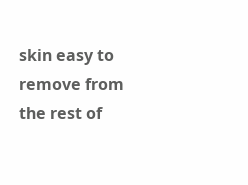skin easy to remove from the rest of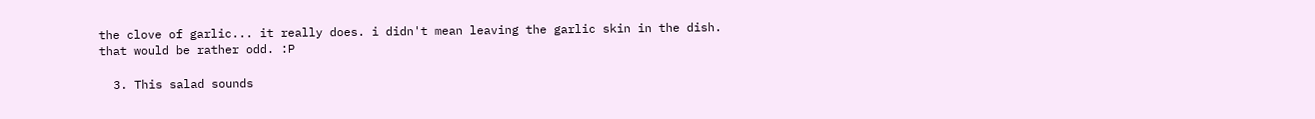the clove of garlic... it really does. i didn't mean leaving the garlic skin in the dish. that would be rather odd. :P

  3. This salad sounds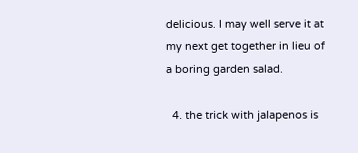delicious. I may well serve it at my next get together in lieu of a boring garden salad.

  4. the trick with jalapenos is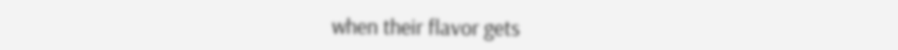when their flavor gets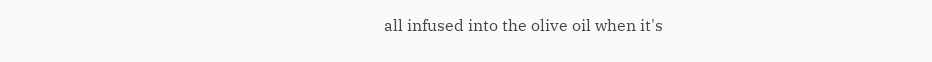all infused into the olive oil when it's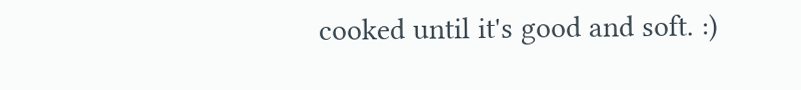cooked until it's good and soft. :)